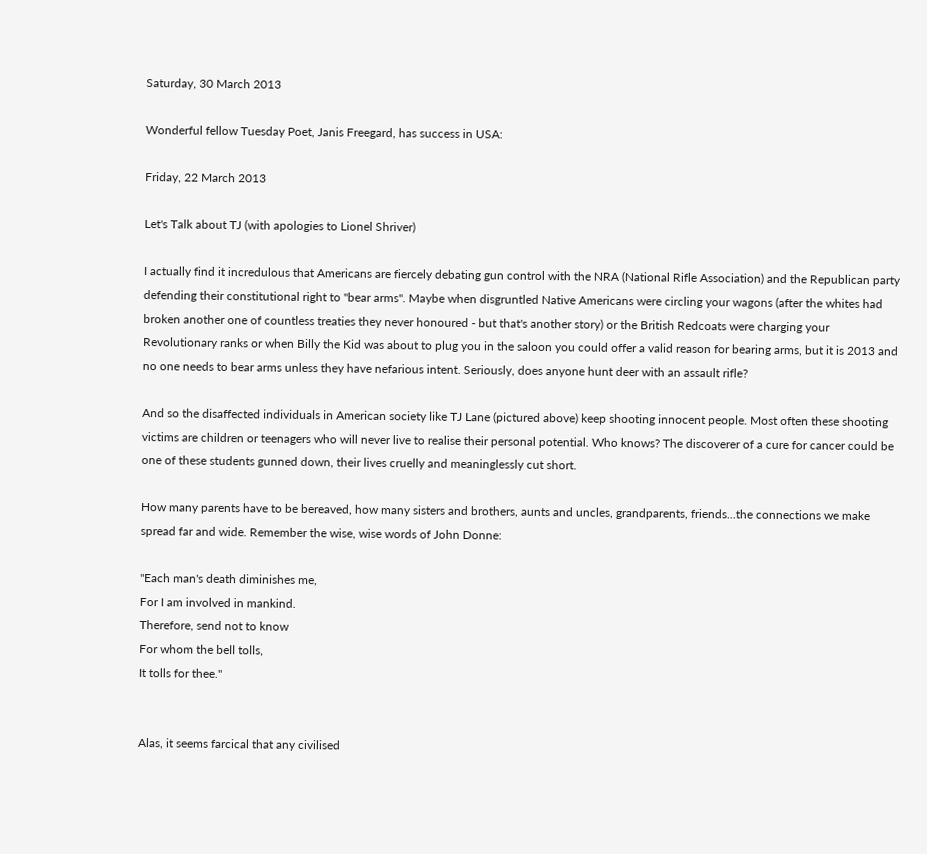Saturday, 30 March 2013

Wonderful fellow Tuesday Poet, Janis Freegard, has success in USA:

Friday, 22 March 2013

Let's Talk about TJ (with apologies to Lionel Shriver)

I actually find it incredulous that Americans are fiercely debating gun control with the NRA (National Rifle Association) and the Republican party defending their constitutional right to "bear arms". Maybe when disgruntled Native Americans were circling your wagons (after the whites had broken another one of countless treaties they never honoured - but that's another story) or the British Redcoats were charging your Revolutionary ranks or when Billy the Kid was about to plug you in the saloon you could offer a valid reason for bearing arms, but it is 2013 and no one needs to bear arms unless they have nefarious intent. Seriously, does anyone hunt deer with an assault rifle?

And so the disaffected individuals in American society like TJ Lane (pictured above) keep shooting innocent people. Most often these shooting victims are children or teenagers who will never live to realise their personal potential. Who knows? The discoverer of a cure for cancer could be one of these students gunned down, their lives cruelly and meaninglessly cut short.

How many parents have to be bereaved, how many sisters and brothers, aunts and uncles, grandparents, friends...the connections we make spread far and wide. Remember the wise, wise words of John Donne:

"Each man's death diminishes me,
For I am involved in mankind.
Therefore, send not to know
For whom the bell tolls,
It tolls for thee."


Alas, it seems farcical that any civilised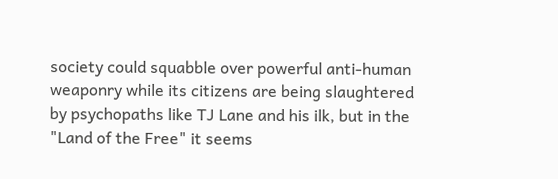society could squabble over powerful anti-human weaponry while its citizens are being slaughtered by psychopaths like TJ Lane and his ilk, but in the "Land of the Free" it seems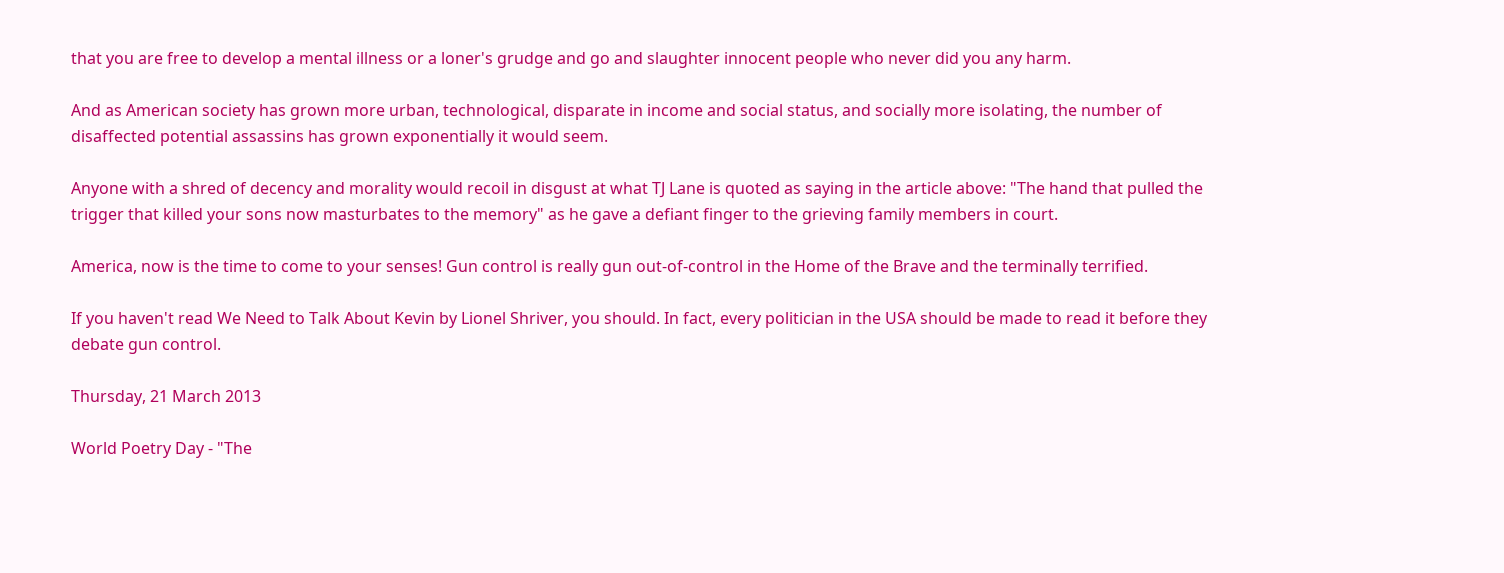that you are free to develop a mental illness or a loner's grudge and go and slaughter innocent people who never did you any harm.

And as American society has grown more urban, technological, disparate in income and social status, and socially more isolating, the number of disaffected potential assassins has grown exponentially it would seem.

Anyone with a shred of decency and morality would recoil in disgust at what TJ Lane is quoted as saying in the article above: "The hand that pulled the trigger that killed your sons now masturbates to the memory" as he gave a defiant finger to the grieving family members in court.

America, now is the time to come to your senses! Gun control is really gun out-of-control in the Home of the Brave and the terminally terrified.

If you haven't read We Need to Talk About Kevin by Lionel Shriver, you should. In fact, every politician in the USA should be made to read it before they debate gun control.

Thursday, 21 March 2013

World Poetry Day - "The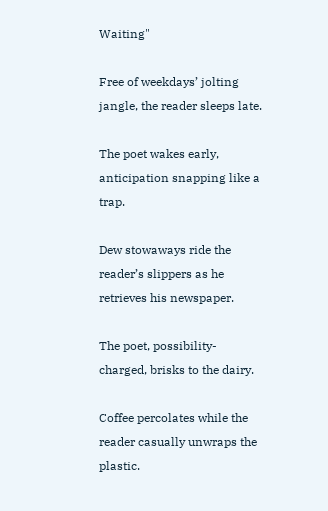Waiting"

Free of weekdays’ jolting jangle, the reader sleeps late.

The poet wakes early, anticipation snapping like a trap.

Dew stowaways ride the reader’s slippers as he retrieves his newspaper.

The poet, possibility-charged, brisks to the dairy.

Coffee percolates while the reader casually unwraps the plastic.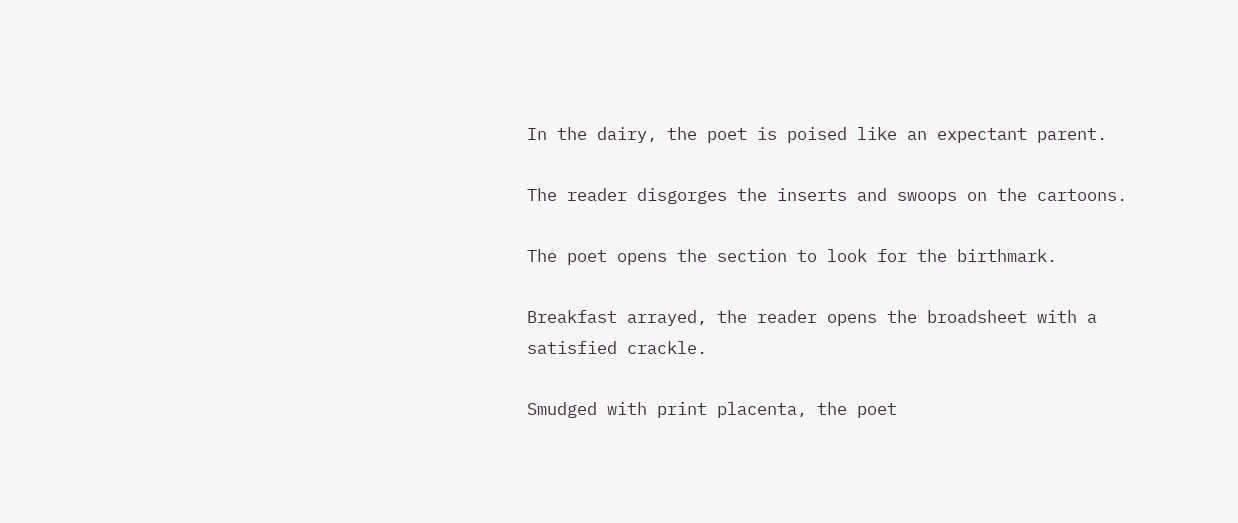In the dairy, the poet is poised like an expectant parent.

The reader disgorges the inserts and swoops on the cartoons.

The poet opens the section to look for the birthmark.

Breakfast arrayed, the reader opens the broadsheet with a satisfied crackle.

Smudged with print placenta, the poet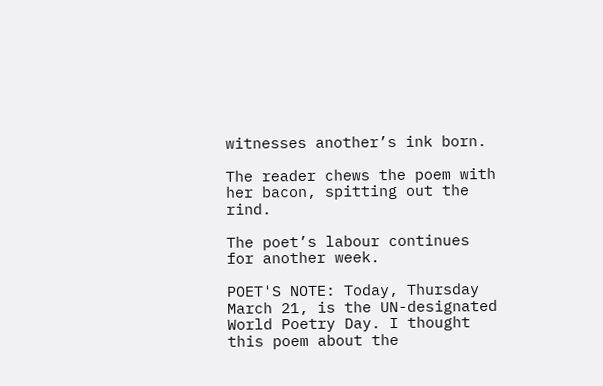witnesses another’s ink born.

The reader chews the poem with her bacon, spitting out the rind.

The poet’s labour continues for another week.

POET'S NOTE: Today, Thursday March 21, is the UN-designated World Poetry Day. I thought this poem about the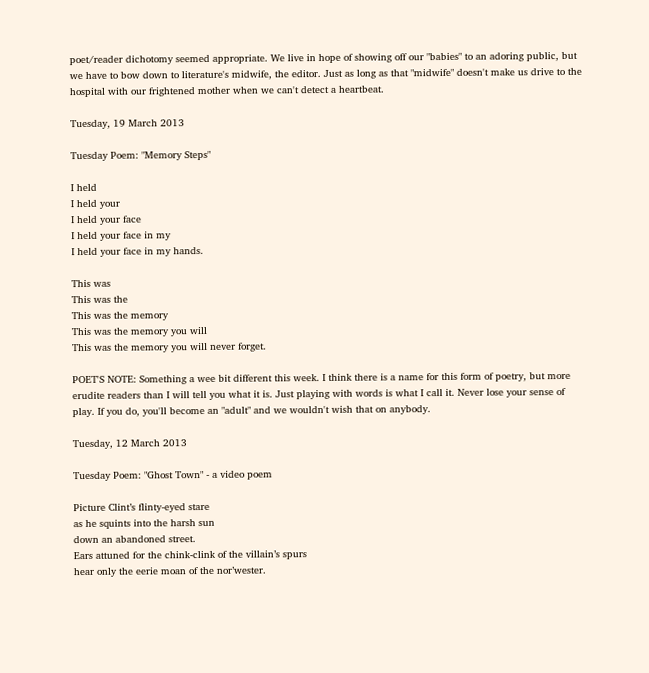poet/reader dichotomy seemed appropriate. We live in hope of showing off our "babies" to an adoring public, but we have to bow down to literature's midwife, the editor. Just as long as that "midwife" doesn't make us drive to the hospital with our frightened mother when we can't detect a heartbeat.

Tuesday, 19 March 2013

Tuesday Poem: "Memory Steps"

I held
I held your
I held your face
I held your face in my
I held your face in my hands.

This was
This was the
This was the memory
This was the memory you will
This was the memory you will never forget.

POET'S NOTE: Something a wee bit different this week. I think there is a name for this form of poetry, but more erudite readers than I will tell you what it is. Just playing with words is what I call it. Never lose your sense of play. If you do, you'll become an "adult" and we wouldn't wish that on anybody.

Tuesday, 12 March 2013

Tuesday Poem: "Ghost Town" - a video poem

Picture Clint’s flinty-eyed stare
as he squints into the harsh sun
down an abandoned street.
Ears attuned for the chink-clink of the villain’s spurs
hear only the eerie moan of the nor’wester.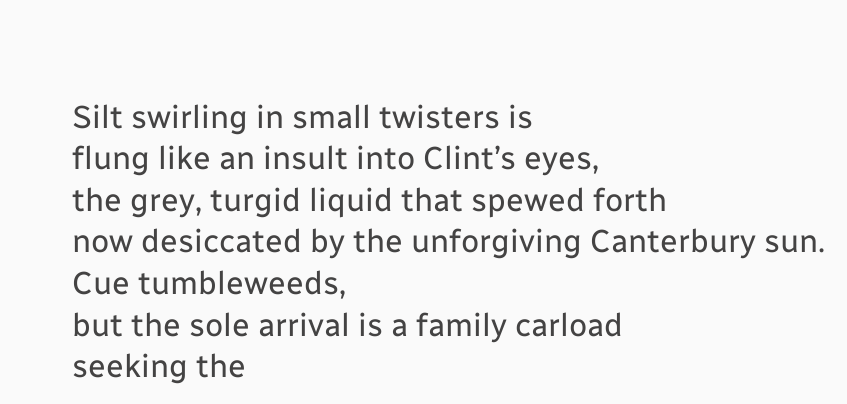Silt swirling in small twisters is
flung like an insult into Clint’s eyes,
the grey, turgid liquid that spewed forth
now desiccated by the unforgiving Canterbury sun.
Cue tumbleweeds,
but the sole arrival is a family carload
seeking the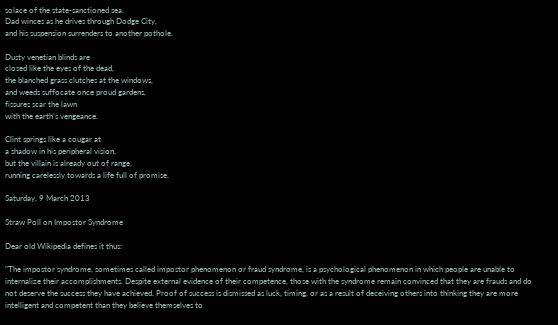solace of the state-sanctioned sea.
Dad winces as he drives through Dodge City,
and his suspension surrenders to another pothole.

Dusty venetian blinds are
closed like the eyes of the dead,
the blanched grass clutches at the windows,
and weeds suffocate once proud gardens,
fissures scar the lawn
with the earth’s vengeance.

Clint springs like a cougar at
a shadow in his peripheral vision,
but the villain is already out of range,
running carelessly towards a life full of promise.

Saturday, 9 March 2013

Straw Poll on Impostor Syndrome

Dear old Wikipedia defines it thus:

"The impostor syndrome, sometimes called impostor phenomenon or fraud syndrome, is a psychological phenomenon in which people are unable to internalize their accomplishments. Despite external evidence of their competence, those with the syndrome remain convinced that they are frauds and do not deserve the success they have achieved. Proof of success is dismissed as luck, timing, or as a result of deceiving others into thinking they are more intelligent and competent than they believe themselves to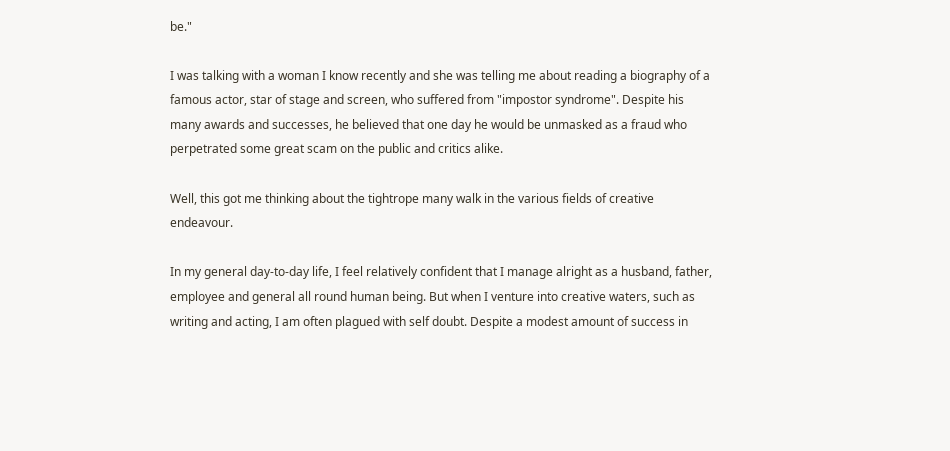be."

I was talking with a woman I know recently and she was telling me about reading a biography of a famous actor, star of stage and screen, who suffered from "impostor syndrome". Despite his many awards and successes, he believed that one day he would be unmasked as a fraud who perpetrated some great scam on the public and critics alike.

Well, this got me thinking about the tightrope many walk in the various fields of creative endeavour.

In my general day-to-day life, I feel relatively confident that I manage alright as a husband, father, employee and general all round human being. But when I venture into creative waters, such as writing and acting, I am often plagued with self doubt. Despite a modest amount of success in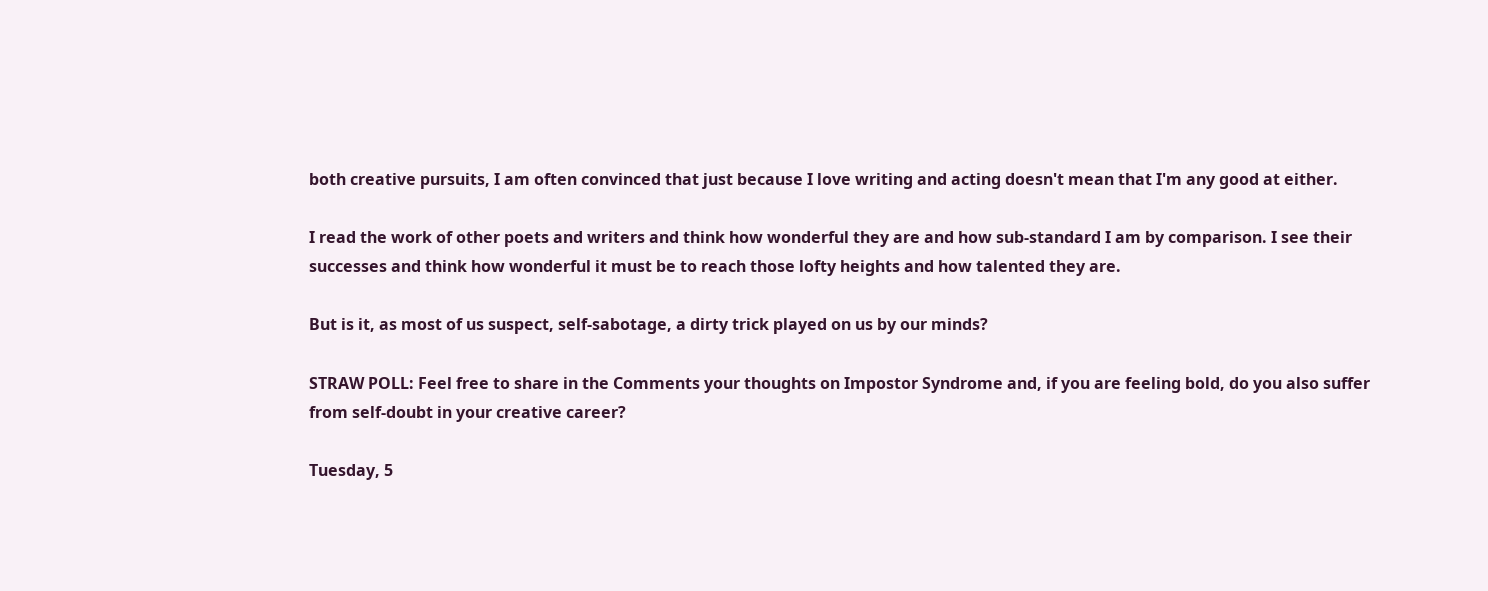both creative pursuits, I am often convinced that just because I love writing and acting doesn't mean that I'm any good at either.

I read the work of other poets and writers and think how wonderful they are and how sub-standard I am by comparison. I see their successes and think how wonderful it must be to reach those lofty heights and how talented they are.

But is it, as most of us suspect, self-sabotage, a dirty trick played on us by our minds?

STRAW POLL: Feel free to share in the Comments your thoughts on Impostor Syndrome and, if you are feeling bold, do you also suffer from self-doubt in your creative career?

Tuesday, 5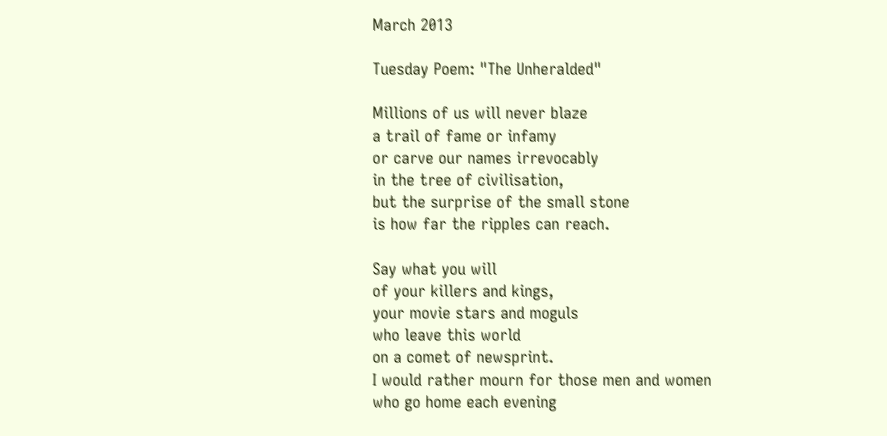March 2013

Tuesday Poem: "The Unheralded"

Millions of us will never blaze
a trail of fame or infamy
or carve our names irrevocably
in the tree of civilisation,
but the surprise of the small stone
is how far the ripples can reach.

Say what you will
of your killers and kings,
your movie stars and moguls
who leave this world
on a comet of newsprint.
I would rather mourn for those men and women
who go home each evening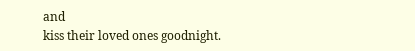and
kiss their loved ones goodnight.